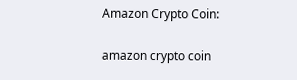Amazon Crypto Coin:

amazon crypto coin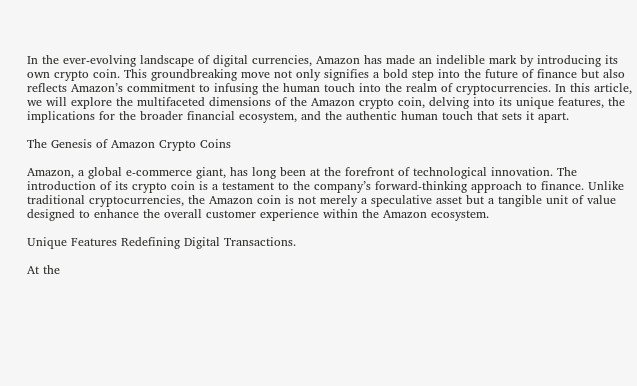In the ever-evolving landscape of digital currencies, Amazon has made an indelible mark by introducing its own crypto coin. This groundbreaking move not only signifies a bold step into the future of finance but also reflects Amazon’s commitment to infusing the human touch into the realm of cryptocurrencies. In this article, we will explore the multifaceted dimensions of the Amazon crypto coin, delving into its unique features, the implications for the broader financial ecosystem, and the authentic human touch that sets it apart.

The Genesis of Amazon Crypto Coins

Amazon, a global e-commerce giant, has long been at the forefront of technological innovation. The introduction of its crypto coin is a testament to the company’s forward-thinking approach to finance. Unlike traditional cryptocurrencies, the Amazon coin is not merely a speculative asset but a tangible unit of value designed to enhance the overall customer experience within the Amazon ecosystem.

Unique Features Redefining Digital Transactions.

At the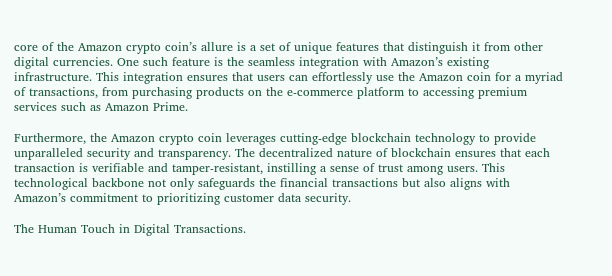core of the Amazon crypto coin’s allure is a set of unique features that distinguish it from other digital currencies. One such feature is the seamless integration with Amazon’s existing infrastructure. This integration ensures that users can effortlessly use the Amazon coin for a myriad of transactions, from purchasing products on the e-commerce platform to accessing premium services such as Amazon Prime.

Furthermore, the Amazon crypto coin leverages cutting-edge blockchain technology to provide unparalleled security and transparency. The decentralized nature of blockchain ensures that each transaction is verifiable and tamper-resistant, instilling a sense of trust among users. This technological backbone not only safeguards the financial transactions but also aligns with Amazon’s commitment to prioritizing customer data security.

The Human Touch in Digital Transactions.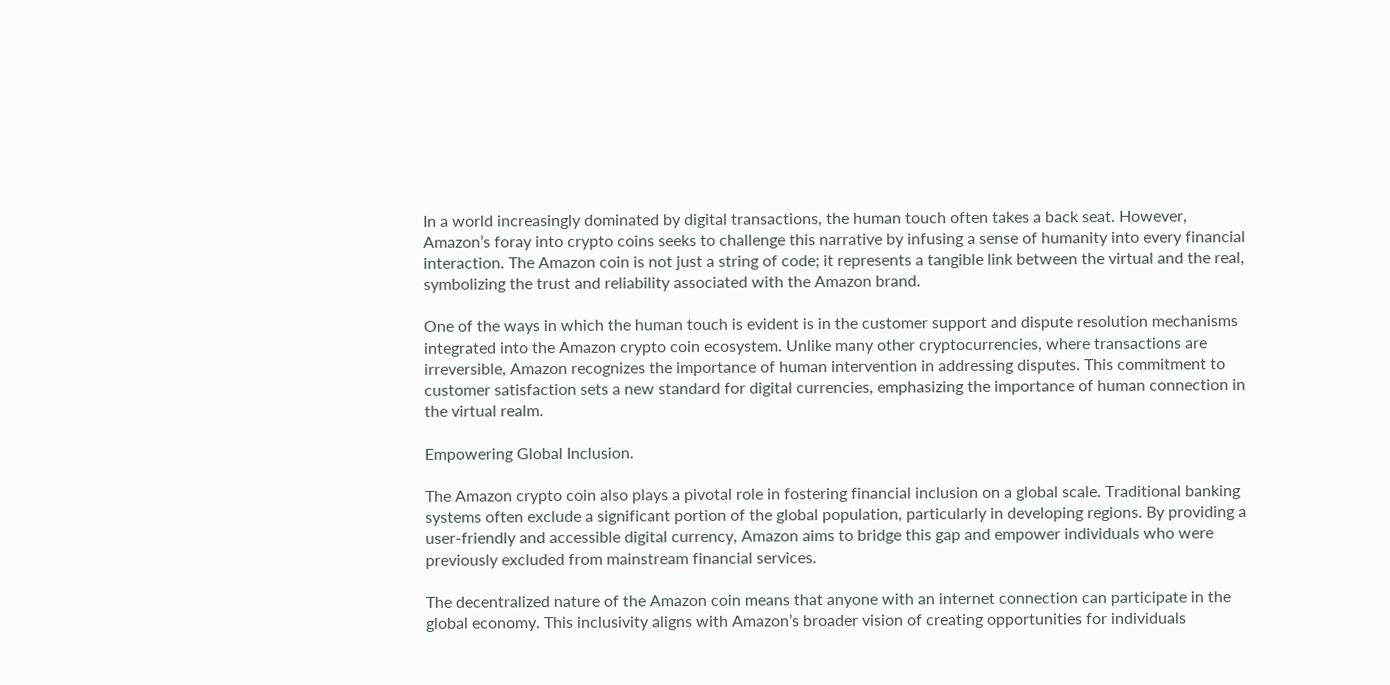In a world increasingly dominated by digital transactions, the human touch often takes a back seat. However, Amazon’s foray into crypto coins seeks to challenge this narrative by infusing a sense of humanity into every financial interaction. The Amazon coin is not just a string of code; it represents a tangible link between the virtual and the real, symbolizing the trust and reliability associated with the Amazon brand.

One of the ways in which the human touch is evident is in the customer support and dispute resolution mechanisms integrated into the Amazon crypto coin ecosystem. Unlike many other cryptocurrencies, where transactions are irreversible, Amazon recognizes the importance of human intervention in addressing disputes. This commitment to customer satisfaction sets a new standard for digital currencies, emphasizing the importance of human connection in the virtual realm.

Empowering Global Inclusion.

The Amazon crypto coin also plays a pivotal role in fostering financial inclusion on a global scale. Traditional banking systems often exclude a significant portion of the global population, particularly in developing regions. By providing a user-friendly and accessible digital currency, Amazon aims to bridge this gap and empower individuals who were previously excluded from mainstream financial services.

The decentralized nature of the Amazon coin means that anyone with an internet connection can participate in the global economy. This inclusivity aligns with Amazon’s broader vision of creating opportunities for individuals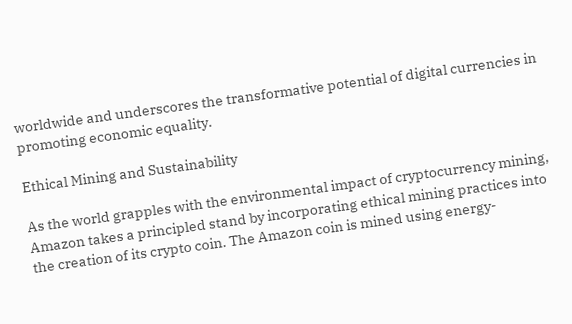worldwide and underscores the transformative potential of digital currencies in promoting economic equality.

Ethical Mining and Sustainability

As the world grapples with the environmental impact of cryptocurrency mining, Amazon takes a principled stand by incorporating ethical mining practices into the creation of its crypto coin. The Amazon coin is mined using energy-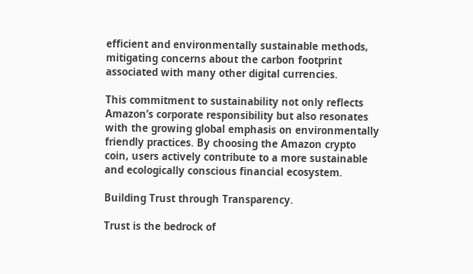efficient and environmentally sustainable methods, mitigating concerns about the carbon footprint associated with many other digital currencies.

This commitment to sustainability not only reflects Amazon’s corporate responsibility but also resonates with the growing global emphasis on environmentally friendly practices. By choosing the Amazon crypto coin, users actively contribute to a more sustainable and ecologically conscious financial ecosystem.

Building Trust through Transparency.

Trust is the bedrock of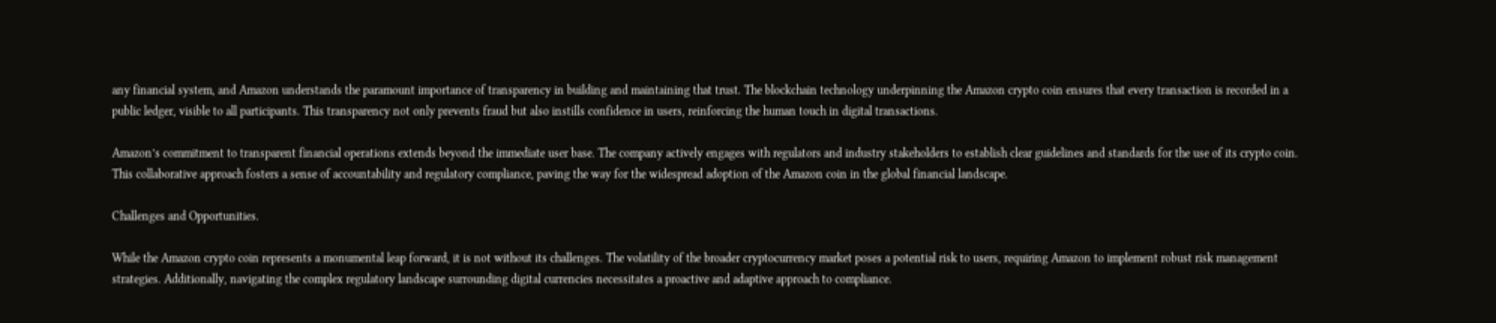any financial system, and Amazon understands the paramount importance of transparency in building and maintaining that trust. The blockchain technology underpinning the Amazon crypto coin ensures that every transaction is recorded in a public ledger, visible to all participants. This transparency not only prevents fraud but also instills confidence in users, reinforcing the human touch in digital transactions.

Amazon’s commitment to transparent financial operations extends beyond the immediate user base. The company actively engages with regulators and industry stakeholders to establish clear guidelines and standards for the use of its crypto coin. This collaborative approach fosters a sense of accountability and regulatory compliance, paving the way for the widespread adoption of the Amazon coin in the global financial landscape.

Challenges and Opportunities.

While the Amazon crypto coin represents a monumental leap forward, it is not without its challenges. The volatility of the broader cryptocurrency market poses a potential risk to users, requiring Amazon to implement robust risk management strategies. Additionally, navigating the complex regulatory landscape surrounding digital currencies necessitates a proactive and adaptive approach to compliance.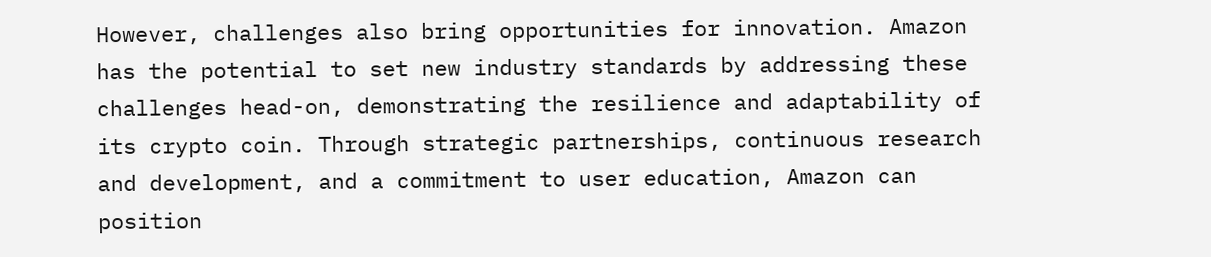However, challenges also bring opportunities for innovation. Amazon has the potential to set new industry standards by addressing these challenges head-on, demonstrating the resilience and adaptability of its crypto coin. Through strategic partnerships, continuous research and development, and a commitment to user education, Amazon can position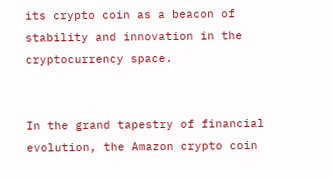its crypto coin as a beacon of stability and innovation in the cryptocurrency space.


In the grand tapestry of financial evolution, the Amazon crypto coin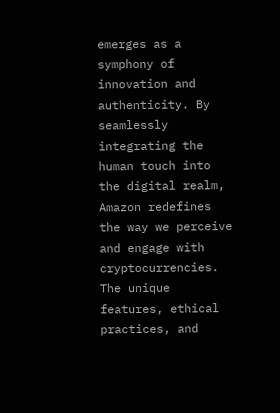emerges as a symphony of innovation and authenticity. By seamlessly integrating the human touch into the digital realm, Amazon redefines the way we perceive and engage with cryptocurrencies. The unique features, ethical practices, and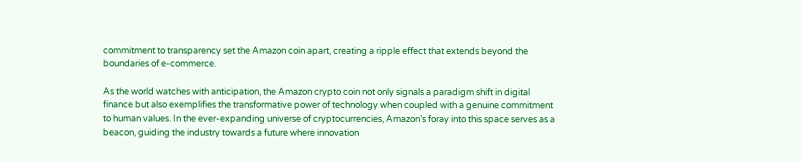commitment to transparency set the Amazon coin apart, creating a ripple effect that extends beyond the boundaries of e-commerce.

As the world watches with anticipation, the Amazon crypto coin not only signals a paradigm shift in digital finance but also exemplifies the transformative power of technology when coupled with a genuine commitment to human values. In the ever-expanding universe of cryptocurrencies, Amazon’s foray into this space serves as a beacon, guiding the industry towards a future where innovation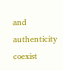and authenticity coexist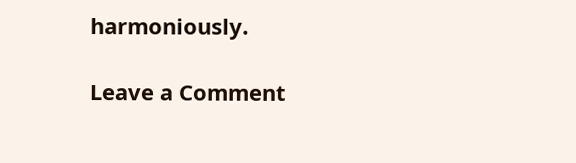harmoniously.

Leave a Comment